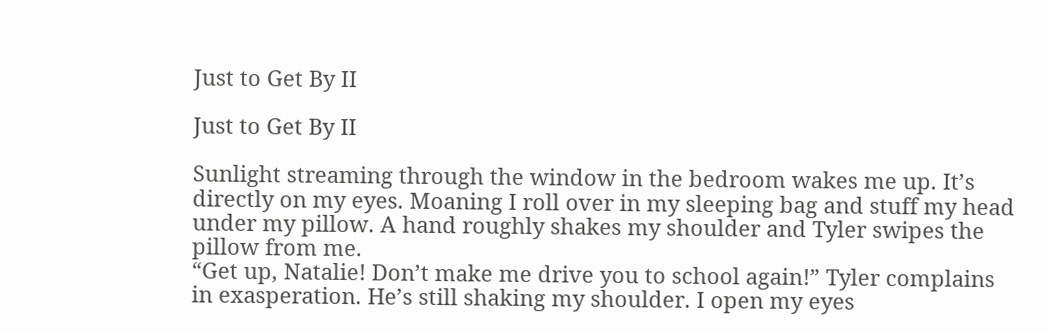Just to Get By II

Just to Get By II

Sunlight streaming through the window in the bedroom wakes me up. It’s directly on my eyes. Moaning I roll over in my sleeping bag and stuff my head under my pillow. A hand roughly shakes my shoulder and Tyler swipes the pillow from me.
“Get up, Natalie! Don’t make me drive you to school again!” Tyler complains in exasperation. He’s still shaking my shoulder. I open my eyes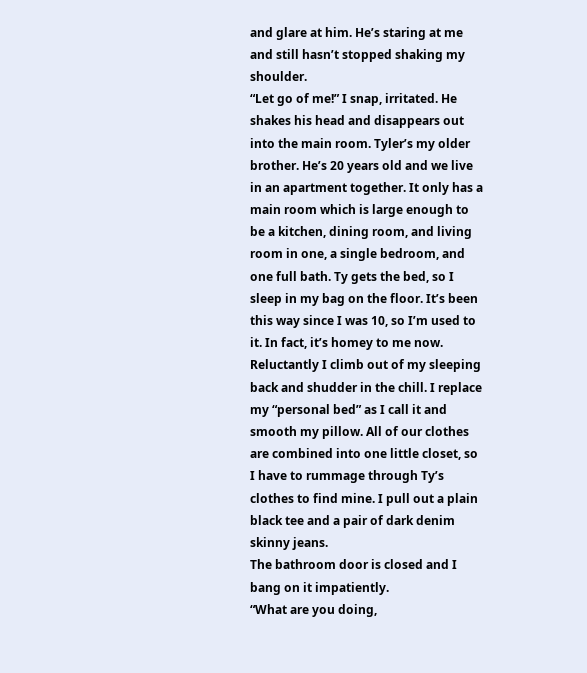and glare at him. He’s staring at me and still hasn’t stopped shaking my shoulder.
“Let go of me!” I snap, irritated. He shakes his head and disappears out into the main room. Tyler’s my older brother. He’s 20 years old and we live in an apartment together. It only has a main room which is large enough to be a kitchen, dining room, and living room in one, a single bedroom, and one full bath. Ty gets the bed, so I sleep in my bag on the floor. It’s been this way since I was 10, so I’m used to it. In fact, it’s homey to me now. Reluctantly I climb out of my sleeping back and shudder in the chill. I replace my “personal bed” as I call it and smooth my pillow. All of our clothes are combined into one little closet, so I have to rummage through Ty’s clothes to find mine. I pull out a plain black tee and a pair of dark denim skinny jeans.
The bathroom door is closed and I bang on it impatiently.
“What are you doing,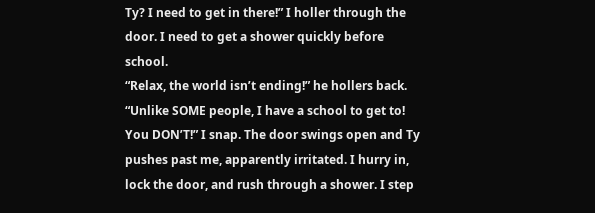Ty? I need to get in there!” I holler through the door. I need to get a shower quickly before school.
“Relax, the world isn’t ending!” he hollers back.
“Unlike SOME people, I have a school to get to! You DON’T!” I snap. The door swings open and Ty pushes past me, apparently irritated. I hurry in, lock the door, and rush through a shower. I step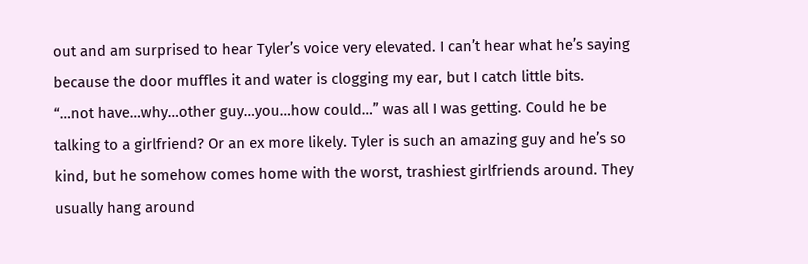out and am surprised to hear Tyler’s voice very elevated. I can’t hear what he’s saying because the door muffles it and water is clogging my ear, but I catch little bits.
“…not have…why…other guy…you…how could…” was all I was getting. Could he be talking to a girlfriend? Or an ex more likely. Tyler is such an amazing guy and he’s so kind, but he somehow comes home with the worst, trashiest girlfriends around. They usually hang around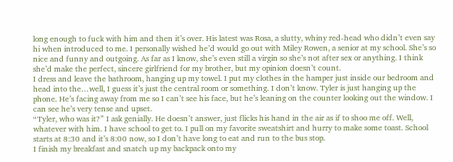long enough to fuck with him and then it’s over. His latest was Rosa, a slutty, whiny red-head who didn’t even say hi when introduced to me. I personally wished he’d would go out with Miley Rowen, a senior at my school. She’s so nice and funny and outgoing. As far as I know, she’s even still a virgin so she’s not after sex or anything. I think she’d make the perfect, sincere girlfriend for my brother, but my opinion doesn’t count.
I dress and leave the bathroom, hanging up my towel. I put my clothes in the hamper just inside our bedroom and head into the…well, I guess it’s just the central room or something. I don’t know. Tyler is just hanging up the phone. He’s facing away from me so I can’t see his face, but he’s leaning on the counter looking out the window. I can see he’s very tense and upset.
“Tyler, who was it?” I ask genially. He doesn’t answer, just flicks his hand in the air as if to shoo me off. Well, whatever with him. I have school to get to. I pull on my favorite sweatshirt and hurry to make some toast. School starts at 8:30 and it’s 8:00 now, so I don’t have long to eat and run to the bus stop.
I finish my breakfast and snatch up my backpack onto my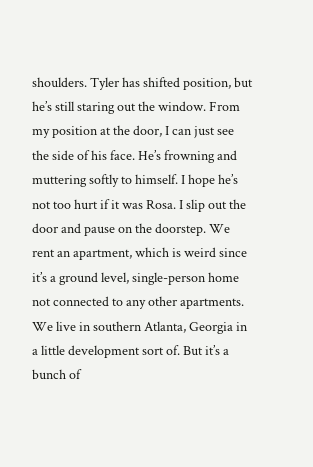shoulders. Tyler has shifted position, but he’s still staring out the window. From my position at the door, I can just see the side of his face. He’s frowning and muttering softly to himself. I hope he’s not too hurt if it was Rosa. I slip out the door and pause on the doorstep. We rent an apartment, which is weird since it’s a ground level, single-person home not connected to any other apartments. We live in southern Atlanta, Georgia in a little development sort of. But it’s a bunch of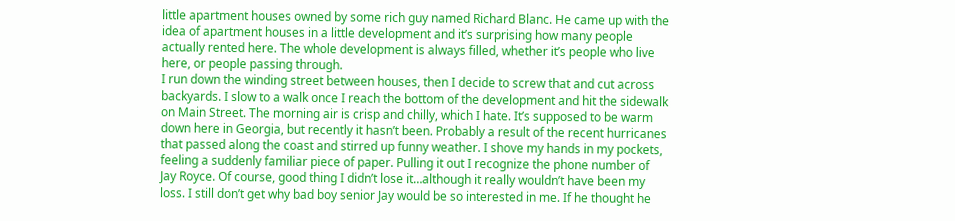little apartment houses owned by some rich guy named Richard Blanc. He came up with the idea of apartment houses in a little development and it’s surprising how many people actually rented here. The whole development is always filled, whether it’s people who live here, or people passing through.
I run down the winding street between houses, then I decide to screw that and cut across backyards. I slow to a walk once I reach the bottom of the development and hit the sidewalk on Main Street. The morning air is crisp and chilly, which I hate. It’s supposed to be warm down here in Georgia, but recently it hasn’t been. Probably a result of the recent hurricanes that passed along the coast and stirred up funny weather. I shove my hands in my pockets, feeling a suddenly familiar piece of paper. Pulling it out I recognize the phone number of Jay Royce. Of course, good thing I didn’t lose it…although it really wouldn’t have been my loss. I still don’t get why bad boy senior Jay would be so interested in me. If he thought he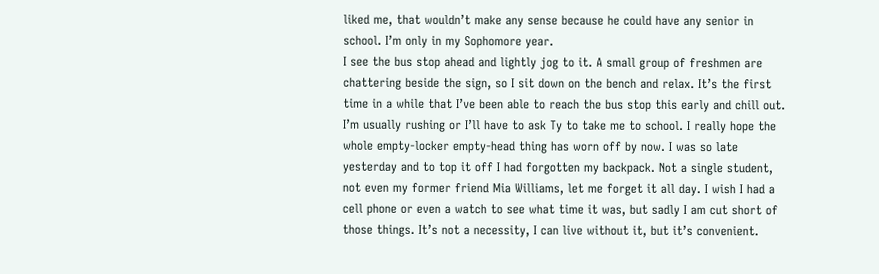liked me, that wouldn’t make any sense because he could have any senior in school. I’m only in my Sophomore year.
I see the bus stop ahead and lightly jog to it. A small group of freshmen are chattering beside the sign, so I sit down on the bench and relax. It’s the first time in a while that I’ve been able to reach the bus stop this early and chill out. I’m usually rushing or I’ll have to ask Ty to take me to school. I really hope the whole empty-locker empty-head thing has worn off by now. I was so late yesterday and to top it off I had forgotten my backpack. Not a single student, not even my former friend Mia Williams, let me forget it all day. I wish I had a cell phone or even a watch to see what time it was, but sadly I am cut short of those things. It’s not a necessity, I can live without it, but it’s convenient.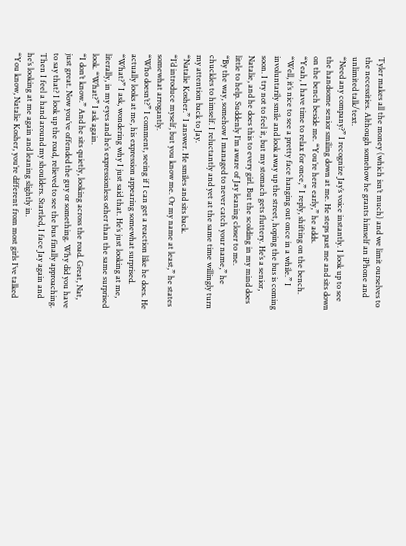Tyler makes all the money (which isn’t much) and we limit ourselves to the necessities. Although somehow he grants himself an iPhone and unlimited talk/text.
“Need any company?” I recognize Jay’s voice instantly. I look up to see the handsome senior smiling down at me. He steps past me and sits down on the bench beside me. “You’re here early,” he adds.
“Yeah, I have time to relax for once,” I reply, shifting on the bench.
“Well, it’s nice to see a pretty face hanging out once in a while.” I involuntarily smile and look away up the street, hoping the bus is coming soon. I try not to feel it, but my stomach gets fluttery. He’s a senior, Natalie, and he does this to every girl. But the scolding in my mind does little to help. Suddenly I’m aware of Jay leaning closer to me.
“By the way, somehow I managed to never catch your name,” he chuckles to himself. I reluctantly and yet at the same time willingly turn my attention back to Jay.
“Natalie Kosher.” I answer. He smiles and sits back.
“I’d introduce myself, but you know me. Or my name at least,” he states somewhat arrogantly.
“Who doesn’t?” I comment, seeing if I can get a reaction like he does. He actually looks at me, his expression appearing somewhat surprised. “What?” I ask, wondering why I just said that. He’s just looking at me, literally, in my eyes and he’s expressionless other than the same surprised look. “What?” I ask again.
“I don’t know.” And he sits quietly, looking across the road. Great, Nat, just great. Now you’ve offended the guy or something. Why did you have to say that? I look up the road, relieved to see the bus finally approaching. Then I feel a hand around my shoulders. Startled, I face Jay again and he’s looking at me again and leaning slightly in.
“You know, Natalie Kosher, you’re different from most girls I’ve talked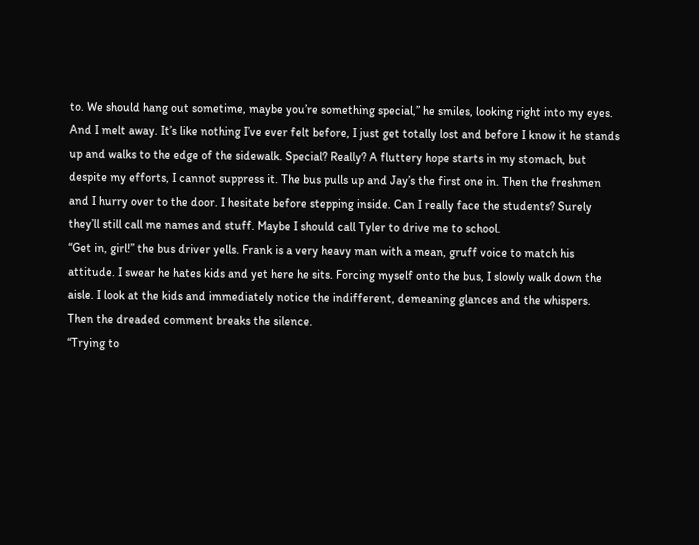to. We should hang out sometime, maybe you’re something special,” he smiles, looking right into my eyes. And I melt away. It’s like nothing I’ve ever felt before, I just get totally lost and before I know it he stands up and walks to the edge of the sidewalk. Special? Really? A fluttery hope starts in my stomach, but despite my efforts, I cannot suppress it. The bus pulls up and Jay’s the first one in. Then the freshmen and I hurry over to the door. I hesitate before stepping inside. Can I really face the students? Surely they’ll still call me names and stuff. Maybe I should call Tyler to drive me to school.
“Get in, girl!” the bus driver yells. Frank is a very heavy man with a mean, gruff voice to match his attitude. I swear he hates kids and yet here he sits. Forcing myself onto the bus, I slowly walk down the aisle. I look at the kids and immediately notice the indifferent, demeaning glances and the whispers. Then the dreaded comment breaks the silence.
“Trying to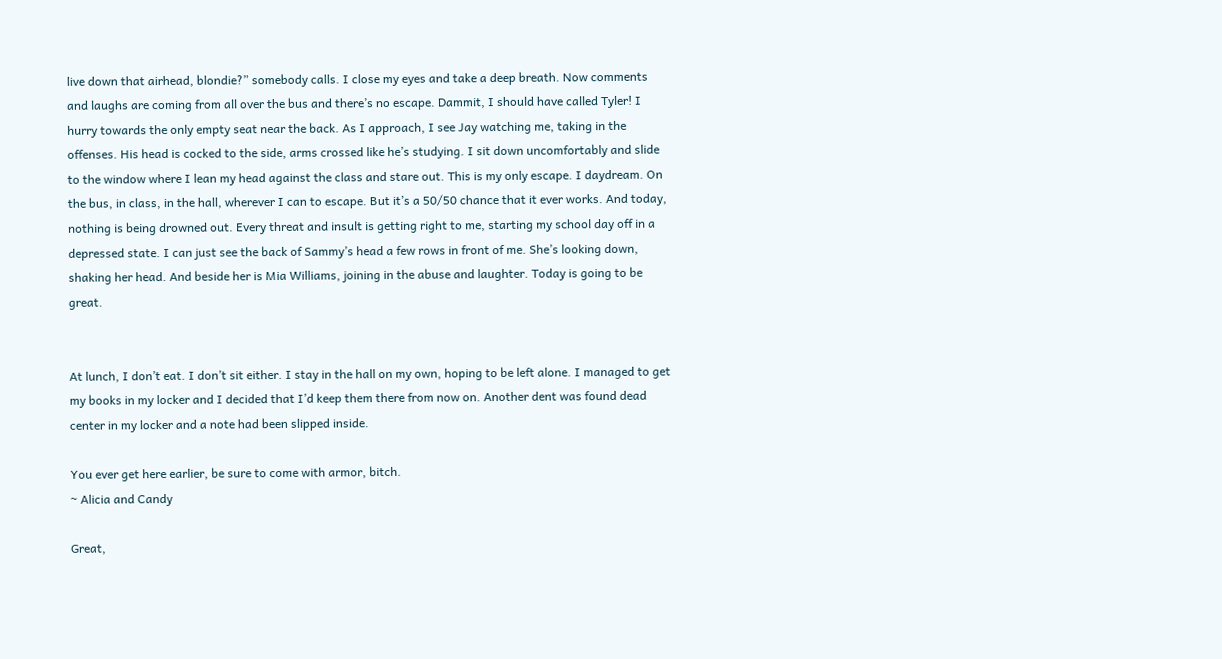live down that airhead, blondie?” somebody calls. I close my eyes and take a deep breath. Now comments and laughs are coming from all over the bus and there’s no escape. Dammit, I should have called Tyler! I hurry towards the only empty seat near the back. As I approach, I see Jay watching me, taking in the offenses. His head is cocked to the side, arms crossed like he’s studying. I sit down uncomfortably and slide to the window where I lean my head against the class and stare out. This is my only escape. I daydream. On the bus, in class, in the hall, wherever I can to escape. But it’s a 50/50 chance that it ever works. And today, nothing is being drowned out. Every threat and insult is getting right to me, starting my school day off in a depressed state. I can just see the back of Sammy’s head a few rows in front of me. She’s looking down, shaking her head. And beside her is Mia Williams, joining in the abuse and laughter. Today is going to be great.


At lunch, I don’t eat. I don’t sit either. I stay in the hall on my own, hoping to be left alone. I managed to get my books in my locker and I decided that I’d keep them there from now on. Another dent was found dead center in my locker and a note had been slipped inside.

You ever get here earlier, be sure to come with armor, bitch.
~ Alicia and Candy

Great,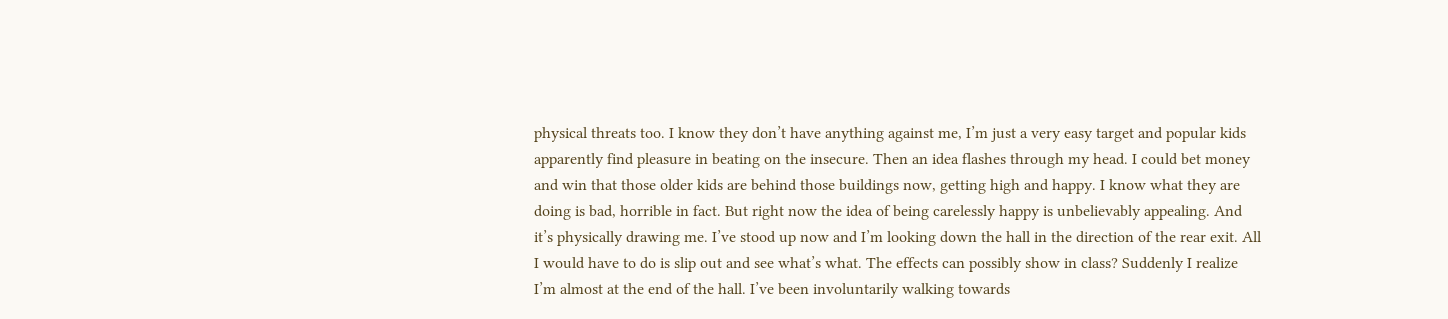physical threats too. I know they don’t have anything against me, I’m just a very easy target and popular kids apparently find pleasure in beating on the insecure. Then an idea flashes through my head. I could bet money and win that those older kids are behind those buildings now, getting high and happy. I know what they are doing is bad, horrible in fact. But right now the idea of being carelessly happy is unbelievably appealing. And it’s physically drawing me. I’ve stood up now and I’m looking down the hall in the direction of the rear exit. All I would have to do is slip out and see what’s what. The effects can possibly show in class? Suddenly I realize I’m almost at the end of the hall. I’ve been involuntarily walking towards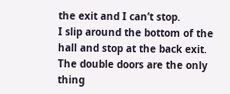the exit and I can’t stop.
I slip around the bottom of the hall and stop at the back exit. The double doors are the only thing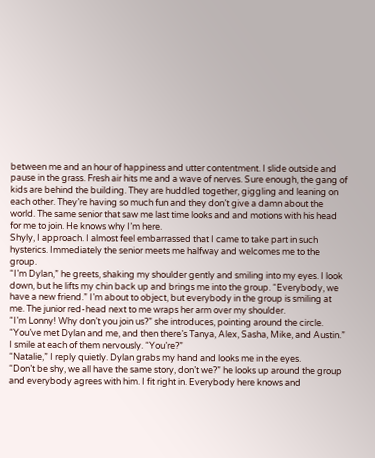between me and an hour of happiness and utter contentment. I slide outside and pause in the grass. Fresh air hits me and a wave of nerves. Sure enough, the gang of kids are behind the building. They are huddled together, giggling and leaning on each other. They’re having so much fun and they don’t give a damn about the world. The same senior that saw me last time looks and and motions with his head for me to join. He knows why I’m here.
Shyly, I approach. I almost feel embarrassed that I came to take part in such hysterics. Immediately the senior meets me halfway and welcomes me to the group.
“I’m Dylan,” he greets, shaking my shoulder gently and smiling into my eyes. I look down, but he lifts my chin back up and brings me into the group. “Everybody, we have a new friend.” I’m about to object, but everybody in the group is smiling at me. The junior red-head next to me wraps her arm over my shoulder.
“I’m Lonny! Why don’t you join us?” she introduces, pointing around the circle. “You’ve met Dylan and me, and then there’s Tanya, Alex, Sasha, Mike, and Austin.” I smile at each of them nervously. “You’re?”
“Natalie,” I reply quietly. Dylan grabs my hand and looks me in the eyes.
“Don’t be shy, we all have the same story, don’t we?” he looks up around the group and everybody agrees with him. I fit right in. Everybody here knows and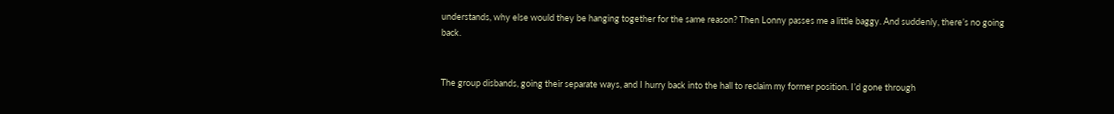understands, why else would they be hanging together for the same reason? Then Lonny passes me a little baggy. And suddenly, there’s no going back.


The group disbands, going their separate ways, and I hurry back into the hall to reclaim my former position. I’d gone through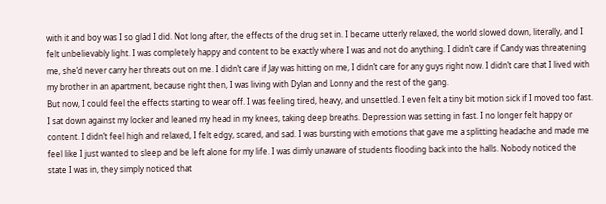with it and boy was I so glad I did. Not long after, the effects of the drug set in. I became utterly relaxed, the world slowed down, literally, and I felt unbelievably light. I was completely happy and content to be exactly where I was and not do anything. I didn’t care if Candy was threatening me, she’d never carry her threats out on me. I didn’t care if Jay was hitting on me, I didn’t care for any guys right now. I didn’t care that I lived with my brother in an apartment, because right then, I was living with Dylan and Lonny and the rest of the gang.
But now, I could feel the effects starting to wear off. I was feeling tired, heavy, and unsettled. I even felt a tiny bit motion sick if I moved too fast. I sat down against my locker and leaned my head in my knees, taking deep breaths. Depression was setting in fast. I no longer felt happy or content. I didn’t feel high and relaxed, I felt edgy, scared, and sad. I was bursting with emotions that gave me a splitting headache and made me feel like I just wanted to sleep and be left alone for my life. I was dimly unaware of students flooding back into the halls. Nobody noticed the state I was in, they simply noticed that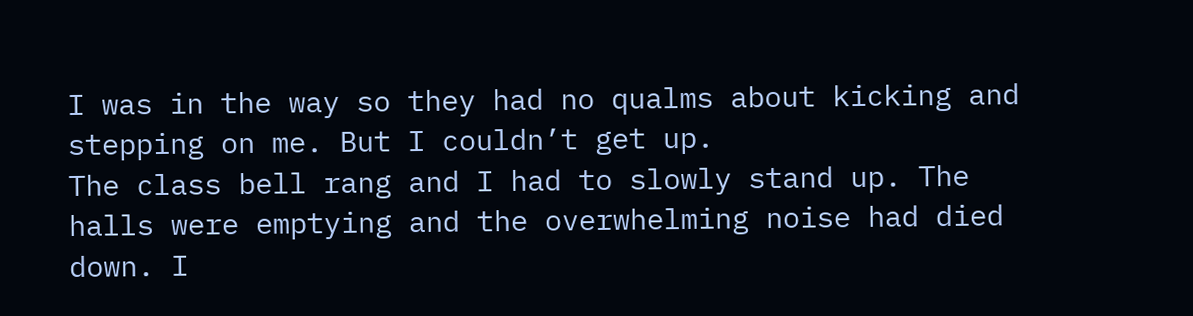I was in the way so they had no qualms about kicking and stepping on me. But I couldn’t get up.
The class bell rang and I had to slowly stand up. The halls were emptying and the overwhelming noise had died down. I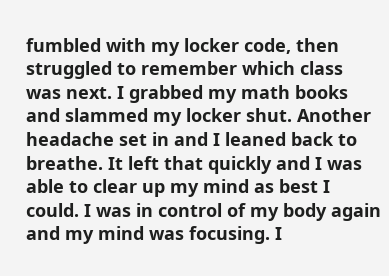fumbled with my locker code, then struggled to remember which class was next. I grabbed my math books and slammed my locker shut. Another headache set in and I leaned back to breathe. It left that quickly and I was able to clear up my mind as best I could. I was in control of my body again and my mind was focusing. I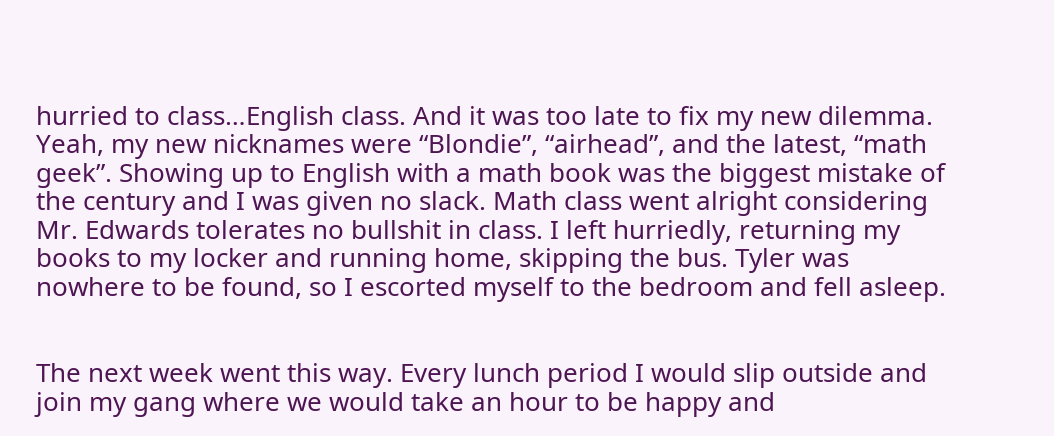hurried to class…English class. And it was too late to fix my new dilemma.
Yeah, my new nicknames were “Blondie”, “airhead”, and the latest, “math geek”. Showing up to English with a math book was the biggest mistake of the century and I was given no slack. Math class went alright considering Mr. Edwards tolerates no bullshit in class. I left hurriedly, returning my books to my locker and running home, skipping the bus. Tyler was nowhere to be found, so I escorted myself to the bedroom and fell asleep.


The next week went this way. Every lunch period I would slip outside and join my gang where we would take an hour to be happy and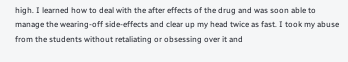high. I learned how to deal with the after effects of the drug and was soon able to manage the wearing-off side-effects and clear up my head twice as fast. I took my abuse from the students without retaliating or obsessing over it and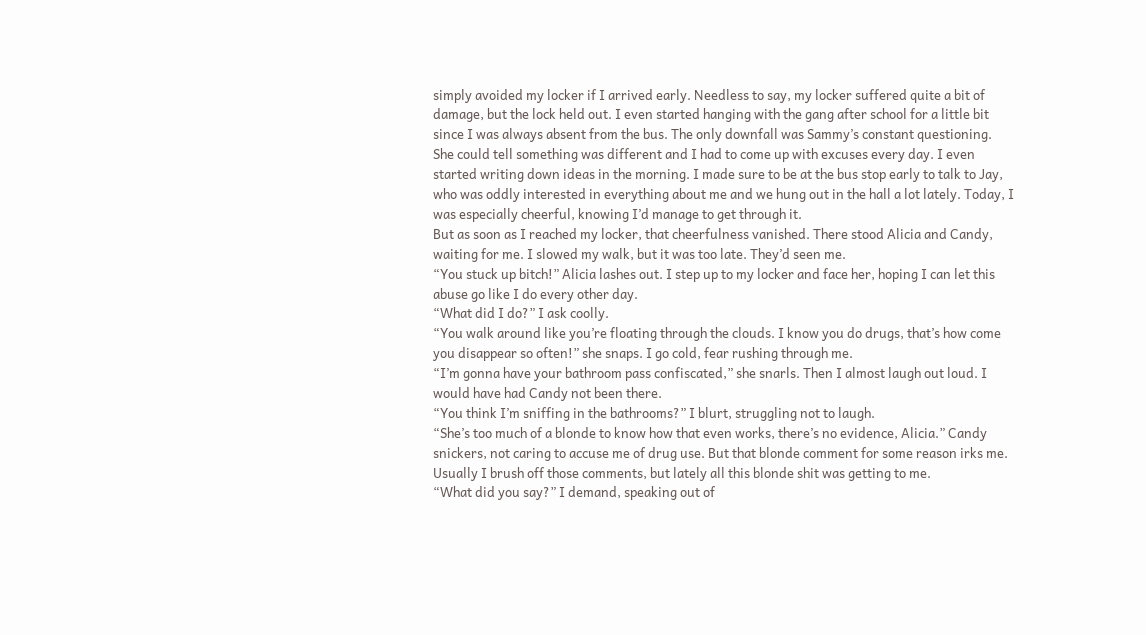simply avoided my locker if I arrived early. Needless to say, my locker suffered quite a bit of damage, but the lock held out. I even started hanging with the gang after school for a little bit since I was always absent from the bus. The only downfall was Sammy’s constant questioning. She could tell something was different and I had to come up with excuses every day. I even started writing down ideas in the morning. I made sure to be at the bus stop early to talk to Jay, who was oddly interested in everything about me and we hung out in the hall a lot lately. Today, I was especially cheerful, knowing I’d manage to get through it.
But as soon as I reached my locker, that cheerfulness vanished. There stood Alicia and Candy, waiting for me. I slowed my walk, but it was too late. They’d seen me.
“You stuck up bitch!” Alicia lashes out. I step up to my locker and face her, hoping I can let this abuse go like I do every other day.
“What did I do?” I ask coolly.
“You walk around like you’re floating through the clouds. I know you do drugs, that’s how come you disappear so often!” she snaps. I go cold, fear rushing through me.
“I’m gonna have your bathroom pass confiscated,” she snarls. Then I almost laugh out loud. I would have had Candy not been there.
“You think I’m sniffing in the bathrooms?” I blurt, struggling not to laugh.
“She’s too much of a blonde to know how that even works, there’s no evidence, Alicia.” Candy snickers, not caring to accuse me of drug use. But that blonde comment for some reason irks me. Usually I brush off those comments, but lately all this blonde shit was getting to me.
“What did you say?” I demand, speaking out of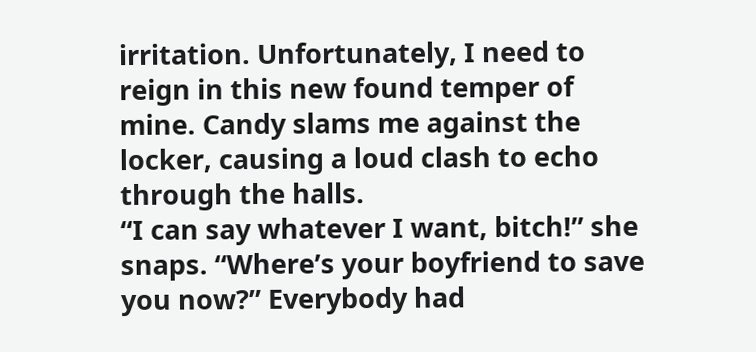irritation. Unfortunately, I need to reign in this new found temper of mine. Candy slams me against the locker, causing a loud clash to echo through the halls.
“I can say whatever I want, bitch!” she snaps. “Where’s your boyfriend to save you now?” Everybody had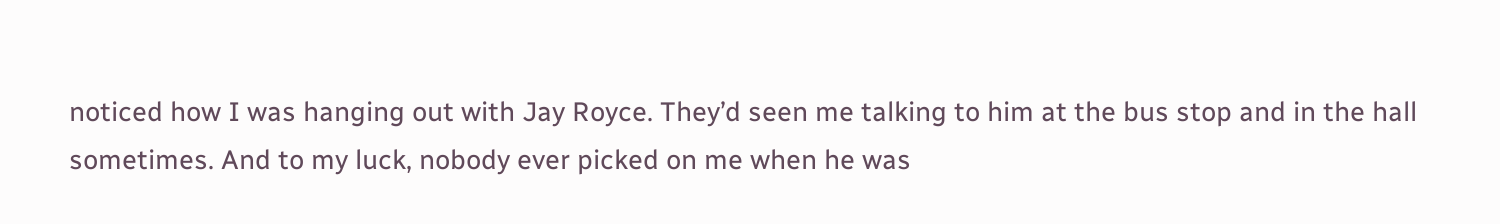noticed how I was hanging out with Jay Royce. They’d seen me talking to him at the bus stop and in the hall sometimes. And to my luck, nobody ever picked on me when he was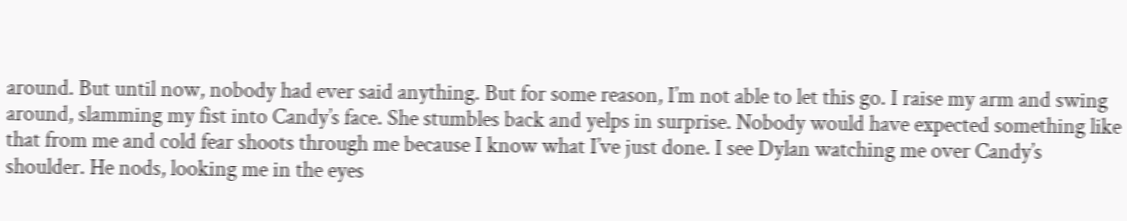around. But until now, nobody had ever said anything. But for some reason, I’m not able to let this go. I raise my arm and swing around, slamming my fist into Candy’s face. She stumbles back and yelps in surprise. Nobody would have expected something like that from me and cold fear shoots through me because I know what I’ve just done. I see Dylan watching me over Candy’s shoulder. He nods, looking me in the eyes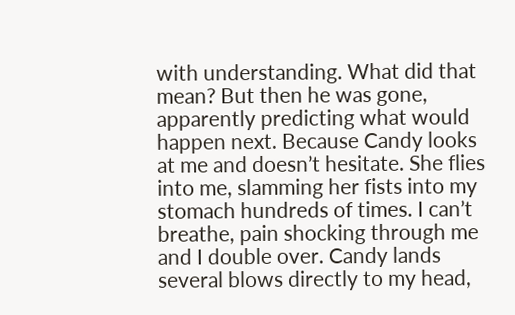with understanding. What did that mean? But then he was gone, apparently predicting what would happen next. Because Candy looks at me and doesn’t hesitate. She flies into me, slamming her fists into my stomach hundreds of times. I can’t breathe, pain shocking through me and I double over. Candy lands several blows directly to my head,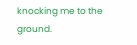knocking me to the ground.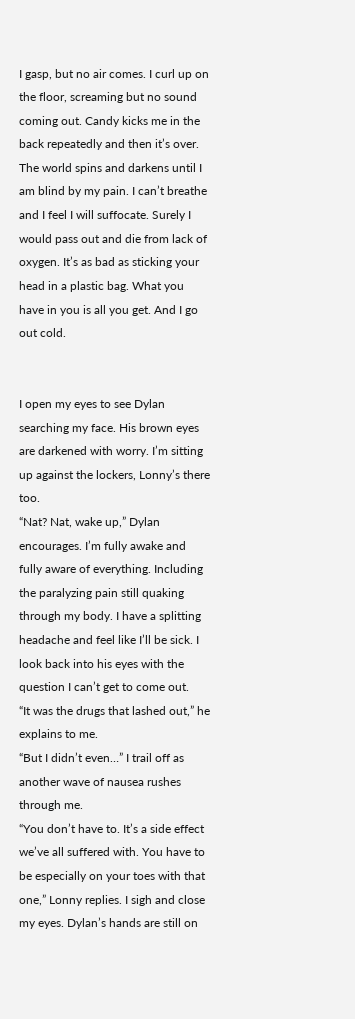I gasp, but no air comes. I curl up on the floor, screaming but no sound coming out. Candy kicks me in the back repeatedly and then it’s over. The world spins and darkens until I am blind by my pain. I can’t breathe and I feel I will suffocate. Surely I would pass out and die from lack of oxygen. It’s as bad as sticking your head in a plastic bag. What you have in you is all you get. And I go out cold.


I open my eyes to see Dylan searching my face. His brown eyes are darkened with worry. I’m sitting up against the lockers, Lonny’s there too.
“Nat? Nat, wake up,” Dylan encourages. I’m fully awake and fully aware of everything. Including the paralyzing pain still quaking through my body. I have a splitting headache and feel like I’ll be sick. I look back into his eyes with the question I can’t get to come out.
“It was the drugs that lashed out,” he explains to me.
“But I didn’t even…” I trail off as another wave of nausea rushes through me.
“You don’t have to. It’s a side effect we’ve all suffered with. You have to be especially on your toes with that one,” Lonny replies. I sigh and close my eyes. Dylan’s hands are still on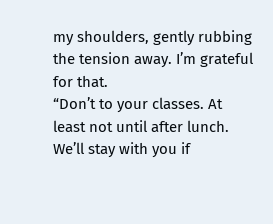my shoulders, gently rubbing the tension away. I’m grateful for that.
“Don’t to your classes. At least not until after lunch. We’ll stay with you if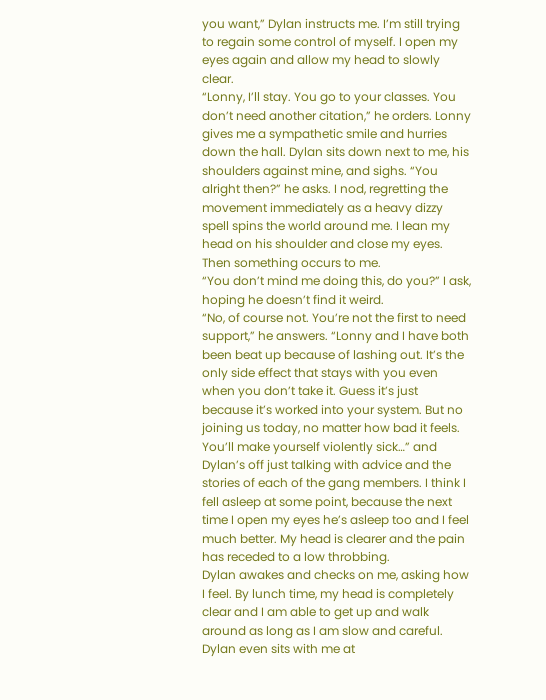you want,” Dylan instructs me. I’m still trying to regain some control of myself. I open my eyes again and allow my head to slowly clear.
“Lonny, I’ll stay. You go to your classes. You don’t need another citation,” he orders. Lonny gives me a sympathetic smile and hurries down the hall. Dylan sits down next to me, his shoulders against mine, and sighs. “You alright then?” he asks. I nod, regretting the movement immediately as a heavy dizzy spell spins the world around me. I lean my head on his shoulder and close my eyes. Then something occurs to me.
“You don’t mind me doing this, do you?” I ask, hoping he doesn’t find it weird.
“No, of course not. You’re not the first to need support,” he answers. “Lonny and I have both been beat up because of lashing out. It’s the only side effect that stays with you even when you don’t take it. Guess it’s just because it’s worked into your system. But no joining us today, no matter how bad it feels. You’ll make yourself violently sick…” and Dylan’s off just talking with advice and the stories of each of the gang members. I think I fell asleep at some point, because the next time I open my eyes he’s asleep too and I feel much better. My head is clearer and the pain has receded to a low throbbing.
Dylan awakes and checks on me, asking how I feel. By lunch time, my head is completely clear and I am able to get up and walk around as long as I am slow and careful. Dylan even sits with me at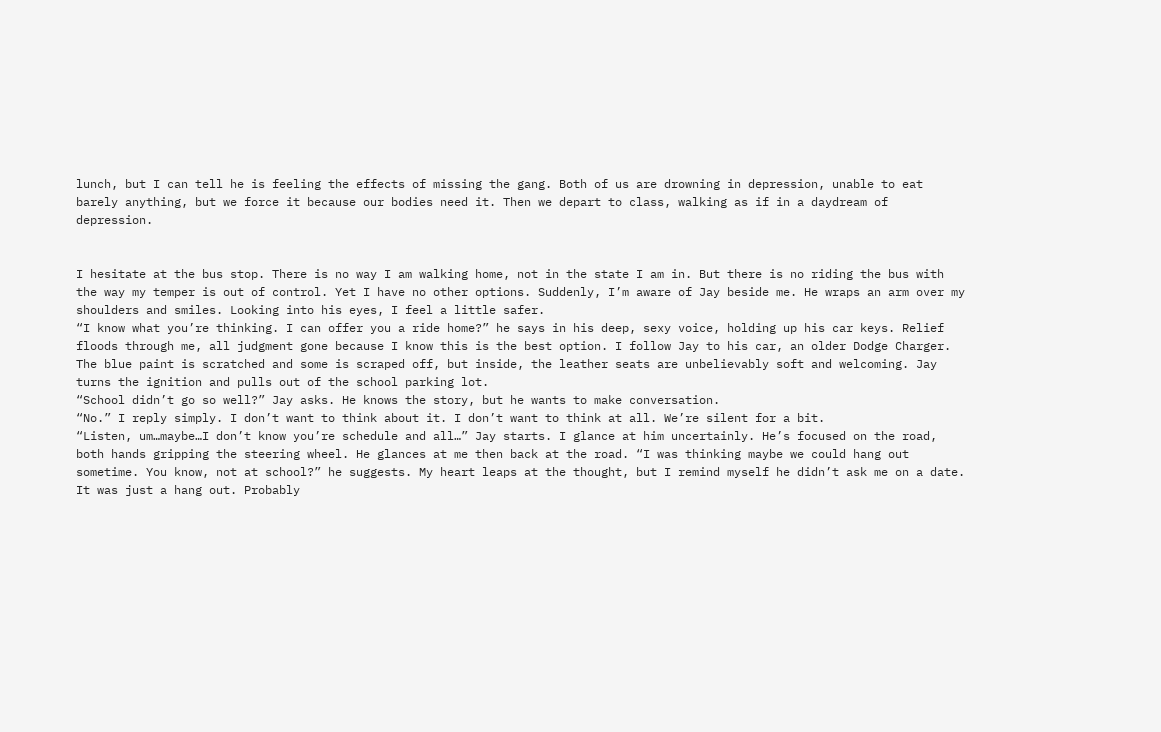lunch, but I can tell he is feeling the effects of missing the gang. Both of us are drowning in depression, unable to eat barely anything, but we force it because our bodies need it. Then we depart to class, walking as if in a daydream of depression.


I hesitate at the bus stop. There is no way I am walking home, not in the state I am in. But there is no riding the bus with the way my temper is out of control. Yet I have no other options. Suddenly, I’m aware of Jay beside me. He wraps an arm over my shoulders and smiles. Looking into his eyes, I feel a little safer.
“I know what you’re thinking. I can offer you a ride home?” he says in his deep, sexy voice, holding up his car keys. Relief floods through me, all judgment gone because I know this is the best option. I follow Jay to his car, an older Dodge Charger. The blue paint is scratched and some is scraped off, but inside, the leather seats are unbelievably soft and welcoming. Jay turns the ignition and pulls out of the school parking lot.
“School didn’t go so well?” Jay asks. He knows the story, but he wants to make conversation.
“No.” I reply simply. I don’t want to think about it. I don’t want to think at all. We’re silent for a bit.
“Listen, um…maybe…I don’t know you’re schedule and all…” Jay starts. I glance at him uncertainly. He’s focused on the road, both hands gripping the steering wheel. He glances at me then back at the road. “I was thinking maybe we could hang out sometime. You know, not at school?” he suggests. My heart leaps at the thought, but I remind myself he didn’t ask me on a date. It was just a hang out. Probably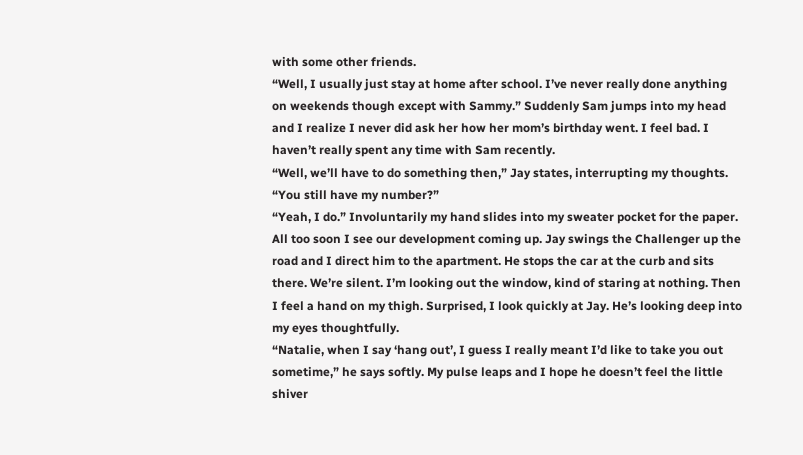with some other friends.
“Well, I usually just stay at home after school. I’ve never really done anything on weekends though except with Sammy.” Suddenly Sam jumps into my head and I realize I never did ask her how her mom’s birthday went. I feel bad. I haven’t really spent any time with Sam recently.
“Well, we’ll have to do something then,” Jay states, interrupting my thoughts. “You still have my number?”
“Yeah, I do.” Involuntarily my hand slides into my sweater pocket for the paper. All too soon I see our development coming up. Jay swings the Challenger up the road and I direct him to the apartment. He stops the car at the curb and sits there. We’re silent. I’m looking out the window, kind of staring at nothing. Then I feel a hand on my thigh. Surprised, I look quickly at Jay. He’s looking deep into my eyes thoughtfully.
“Natalie, when I say ‘hang out’, I guess I really meant I’d like to take you out sometime,” he says softly. My pulse leaps and I hope he doesn’t feel the little shiver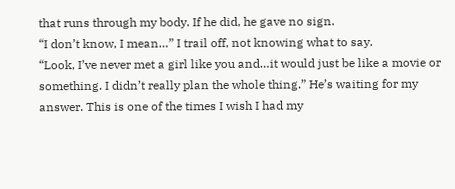that runs through my body. If he did, he gave no sign.
“I don’t know, I mean…” I trail off, not knowing what to say.
“Look, I’ve never met a girl like you and…it would just be like a movie or something. I didn’t really plan the whole thing.” He’s waiting for my answer. This is one of the times I wish I had my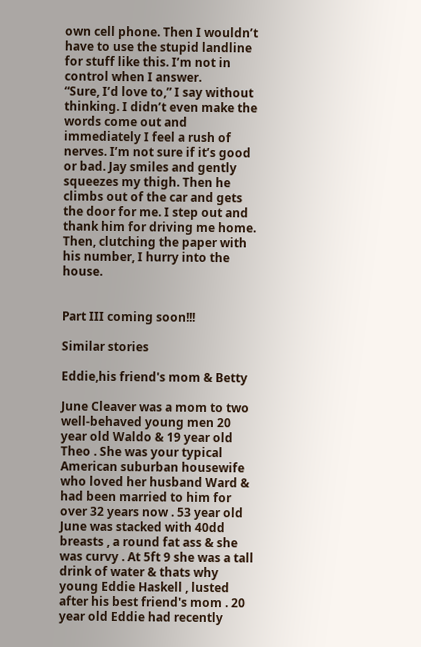own cell phone. Then I wouldn’t have to use the stupid landline for stuff like this. I’m not in control when I answer.
“Sure, I’d love to,” I say without thinking. I didn’t even make the words come out and immediately I feel a rush of nerves. I’m not sure if it’s good or bad. Jay smiles and gently squeezes my thigh. Then he climbs out of the car and gets the door for me. I step out and thank him for driving me home. Then, clutching the paper with his number, I hurry into the house.


Part III coming soon!!!

Similar stories

Eddie,his friend's mom & Betty

June Cleaver was a mom to two well-behaved young men 20 year old Waldo & 19 year old Theo . She was your typical American suburban housewife who loved her husband Ward & had been married to him for over 32 years now . 53 year old June was stacked with 40dd breasts , a round fat ass & she was curvy . At 5ft 9 she was a tall drink of water & thats why young Eddie Haskell , lusted after his best friend's mom . 20 year old Eddie had recently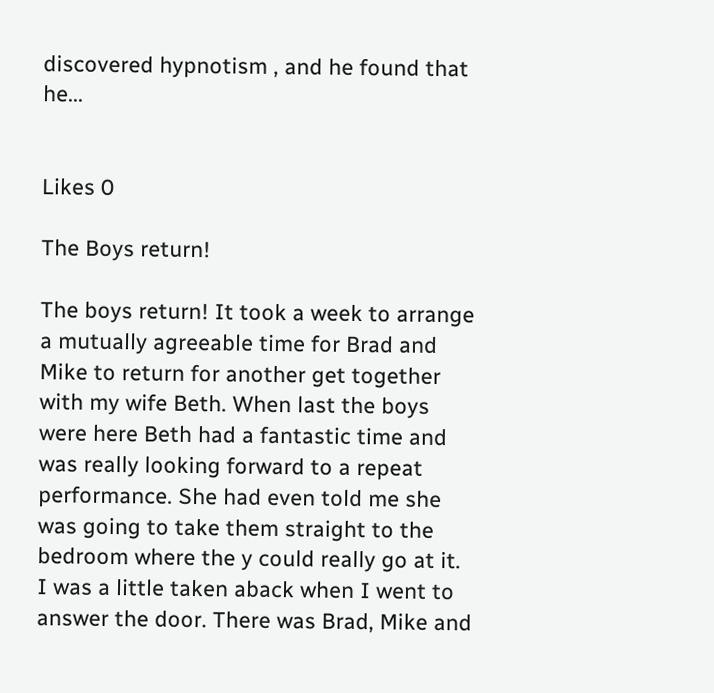discovered hypnotism , and he found that he...


Likes 0

The Boys return!

The boys return! It took a week to arrange a mutually agreeable time for Brad and Mike to return for another get together with my wife Beth. When last the boys were here Beth had a fantastic time and was really looking forward to a repeat performance. She had even told me she was going to take them straight to the bedroom where the y could really go at it. I was a little taken aback when I went to answer the door. There was Brad, Mike and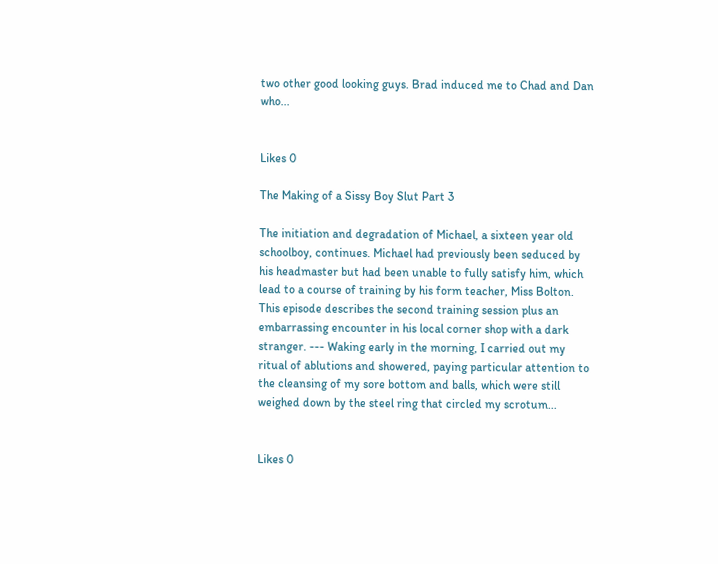two other good looking guys. Brad induced me to Chad and Dan who...


Likes 0

The Making of a Sissy Boy Slut Part 3

The initiation and degradation of Michael, a sixteen year old schoolboy, continues. Michael had previously been seduced by his headmaster but had been unable to fully satisfy him, which lead to a course of training by his form teacher, Miss Bolton. This episode describes the second training session plus an embarrassing encounter in his local corner shop with a dark stranger. --- Waking early in the morning, I carried out my ritual of ablutions and showered, paying particular attention to the cleansing of my sore bottom and balls, which were still weighed down by the steel ring that circled my scrotum...


Likes 0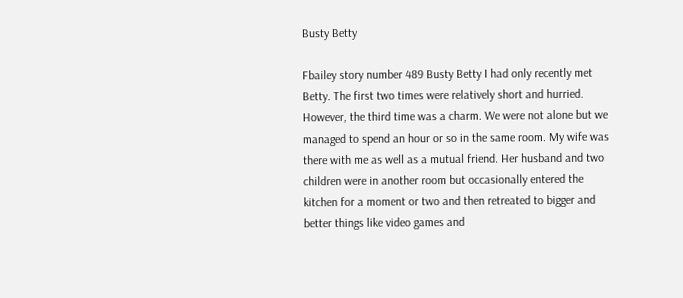Busty Betty

Fbailey story number 489 Busty Betty I had only recently met Betty. The first two times were relatively short and hurried. However, the third time was a charm. We were not alone but we managed to spend an hour or so in the same room. My wife was there with me as well as a mutual friend. Her husband and two children were in another room but occasionally entered the kitchen for a moment or two and then retreated to bigger and better things like video games and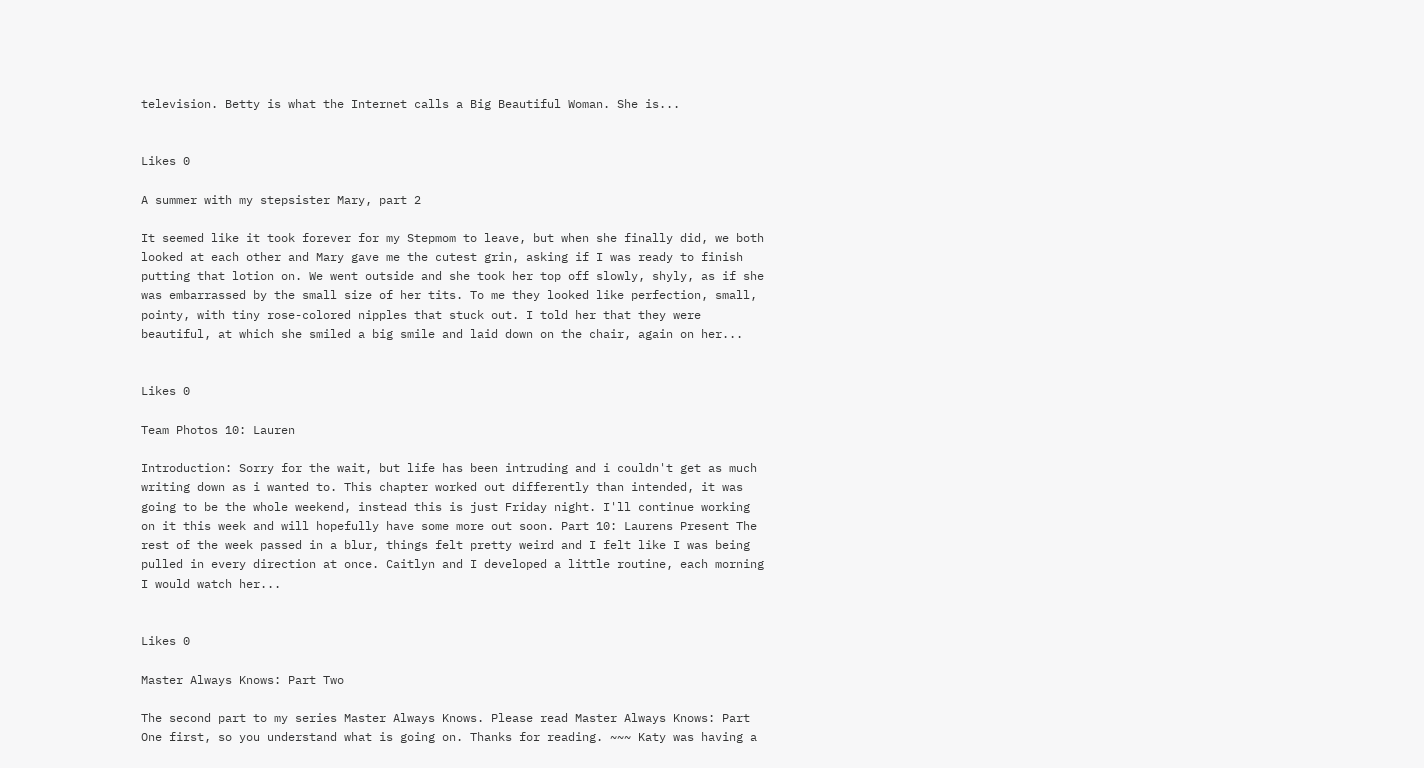television. Betty is what the Internet calls a Big Beautiful Woman. She is...


Likes 0

A summer with my stepsister Mary, part 2

It seemed like it took forever for my Stepmom to leave, but when she finally did, we both looked at each other and Mary gave me the cutest grin, asking if I was ready to finish putting that lotion on. We went outside and she took her top off slowly, shyly, as if she was embarrassed by the small size of her tits. To me they looked like perfection, small, pointy, with tiny rose-colored nipples that stuck out. I told her that they were beautiful, at which she smiled a big smile and laid down on the chair, again on her...


Likes 0

Team Photos 10: Lauren

Introduction: Sorry for the wait, but life has been intruding and i couldn't get as much writing down as i wanted to. This chapter worked out differently than intended, it was going to be the whole weekend, instead this is just Friday night. I'll continue working on it this week and will hopefully have some more out soon. Part 10: Laurens Present The rest of the week passed in a blur, things felt pretty weird and I felt like I was being pulled in every direction at once. Caitlyn and I developed a little routine, each morning I would watch her...


Likes 0

Master Always Knows: Part Two

The second part to my series Master Always Knows. Please read Master Always Knows: Part One first, so you understand what is going on. Thanks for reading. ~~~ Katy was having a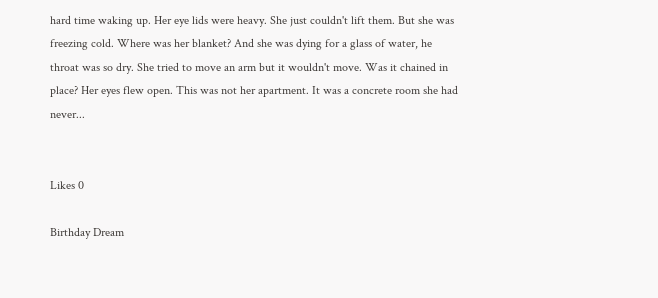hard time waking up. Her eye lids were heavy. She just couldn't lift them. But she was freezing cold. Where was her blanket? And she was dying for a glass of water, he throat was so dry. She tried to move an arm but it wouldn't move. Was it chained in place? Her eyes flew open. This was not her apartment. It was a concrete room she had never...


Likes 0

Birthday Dream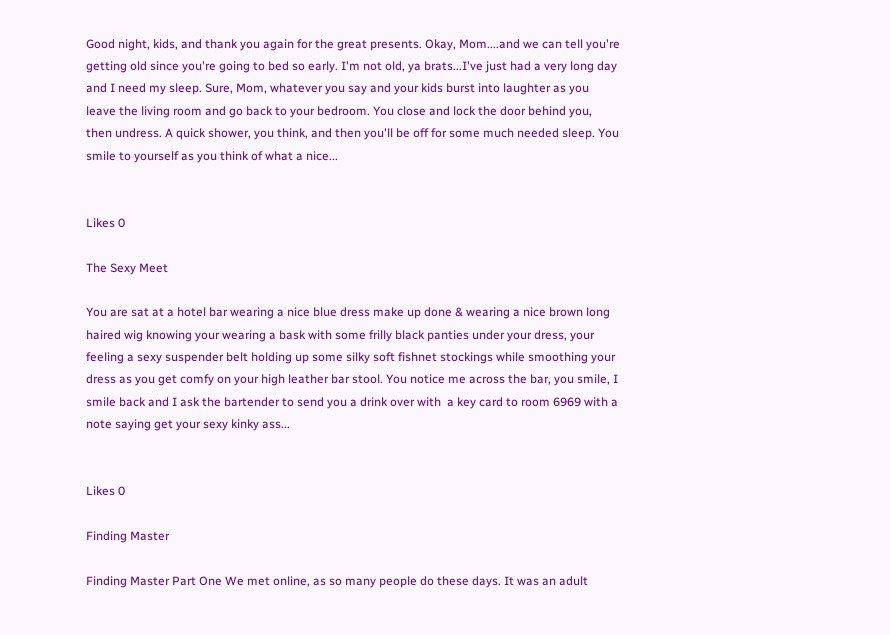Good night, kids, and thank you again for the great presents. Okay, Mom....and we can tell you're getting old since you're going to bed so early. I'm not old, ya brats...I've just had a very long day and I need my sleep. Sure, Mom, whatever you say and your kids burst into laughter as you leave the living room and go back to your bedroom. You close and lock the door behind you, then undress. A quick shower, you think, and then you'll be off for some much needed sleep. You smile to yourself as you think of what a nice...


Likes 0

The Sexy Meet

You are sat at a hotel bar wearing a nice blue dress make up done & wearing a nice brown long haired wig knowing your wearing a bask with some frilly black panties under your dress, your feeling a sexy suspender belt holding up some silky soft fishnet stockings while smoothing your dress as you get comfy on your high leather bar stool. You notice me across the bar, you smile, I smile back and I ask the bartender to send you a drink over with  a key card to room 6969 with a note saying get your sexy kinky ass...


Likes 0

Finding Master

Finding Master Part One We met online, as so many people do these days. It was an adult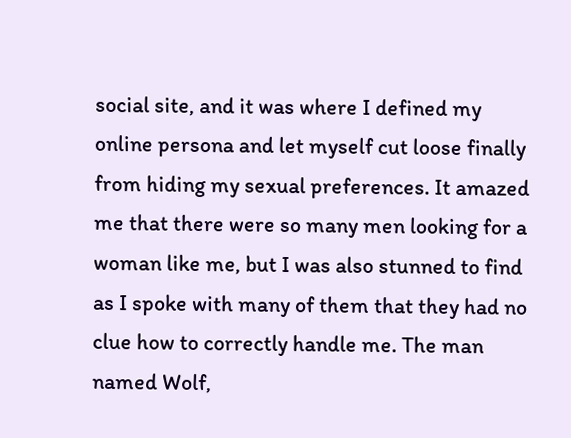social site, and it was where I defined my online persona and let myself cut loose finally from hiding my sexual preferences. It amazed me that there were so many men looking for a woman like me, but I was also stunned to find as I spoke with many of them that they had no clue how to correctly handle me. The man named Wolf,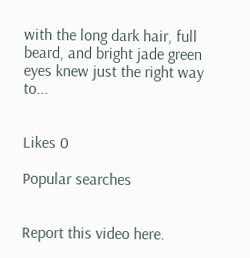with the long dark hair, full beard, and bright jade green eyes knew just the right way to...


Likes 0

Popular searches


Report this video here.